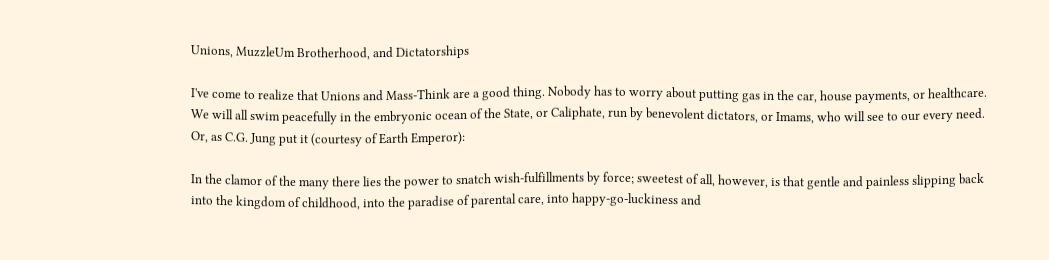Unions, MuzzleUm Brotherhood, and Dictatorships

I've come to realize that Unions and Mass-Think are a good thing. Nobody has to worry about putting gas in the car, house payments, or healthcare. We will all swim peacefully in the embryonic ocean of the State, or Caliphate, run by benevolent dictators, or Imams, who will see to our every need.
Or, as C.G. Jung put it (courtesy of Earth Emperor):

In the clamor of the many there lies the power to snatch wish-fulfillments by force; sweetest of all, however, is that gentle and painless slipping back into the kingdom of childhood, into the paradise of parental care, into happy-go-luckiness and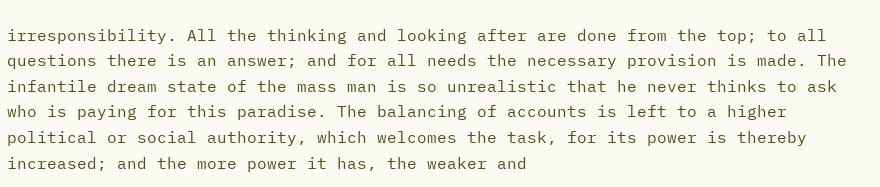irresponsibility. All the thinking and looking after are done from the top; to all questions there is an answer; and for all needs the necessary provision is made. The infantile dream state of the mass man is so unrealistic that he never thinks to ask who is paying for this paradise. The balancing of accounts is left to a higher political or social authority, which welcomes the task, for its power is thereby increased; and the more power it has, the weaker and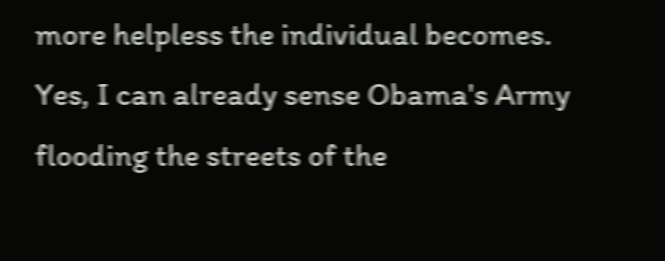more helpless the individual becomes.
Yes, I can already sense Obama's Army flooding the streets of the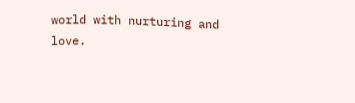world with nurturing and love.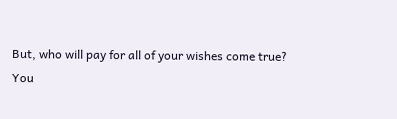But, who will pay for all of your wishes come true?
You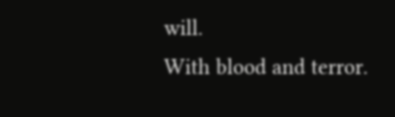will.
With blood and terror.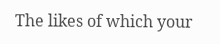The likes of which your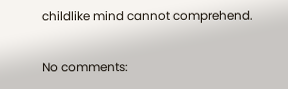childlike mind cannot comprehend.

No comments: